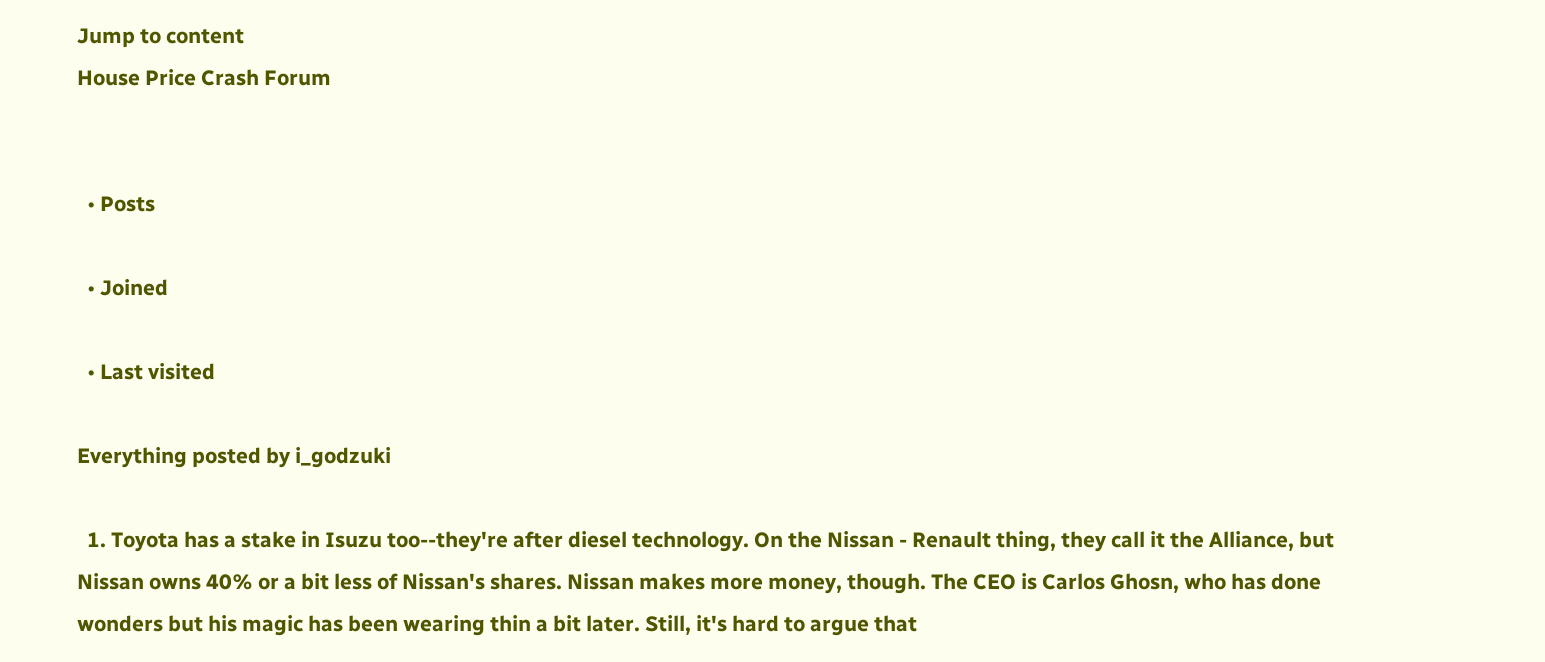Jump to content
House Price Crash Forum


  • Posts

  • Joined

  • Last visited

Everything posted by i_godzuki

  1. Toyota has a stake in Isuzu too--they're after diesel technology. On the Nissan - Renault thing, they call it the Alliance, but Nissan owns 40% or a bit less of Nissan's shares. Nissan makes more money, though. The CEO is Carlos Ghosn, who has done wonders but his magic has been wearing thin a bit later. Still, it's hard to argue that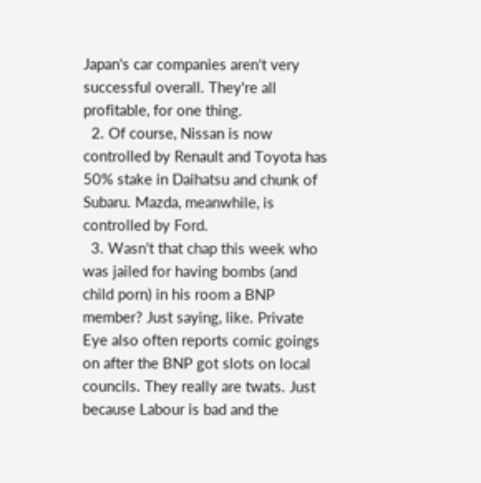Japan's car companies aren't very successful overall. They're all profitable, for one thing.
  2. Of course, Nissan is now controlled by Renault and Toyota has 50% stake in Daihatsu and chunk of Subaru. Mazda, meanwhile, is controlled by Ford.
  3. Wasn't that chap this week who was jailed for having bombs (and child porn) in his room a BNP member? Just saying, like. Private Eye also often reports comic goings on after the BNP got slots on local councils. They really are twats. Just because Labour is bad and the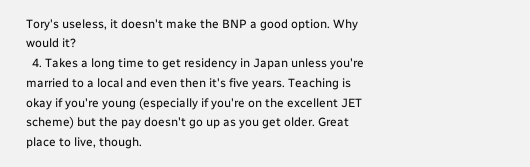Tory's useless, it doesn't make the BNP a good option. Why would it?
  4. Takes a long time to get residency in Japan unless you're married to a local and even then it's five years. Teaching is okay if you're young (especially if you're on the excellent JET scheme) but the pay doesn't go up as you get older. Great place to live, though.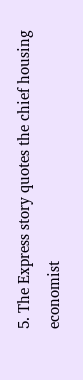5. The Express story quotes the chief housing economist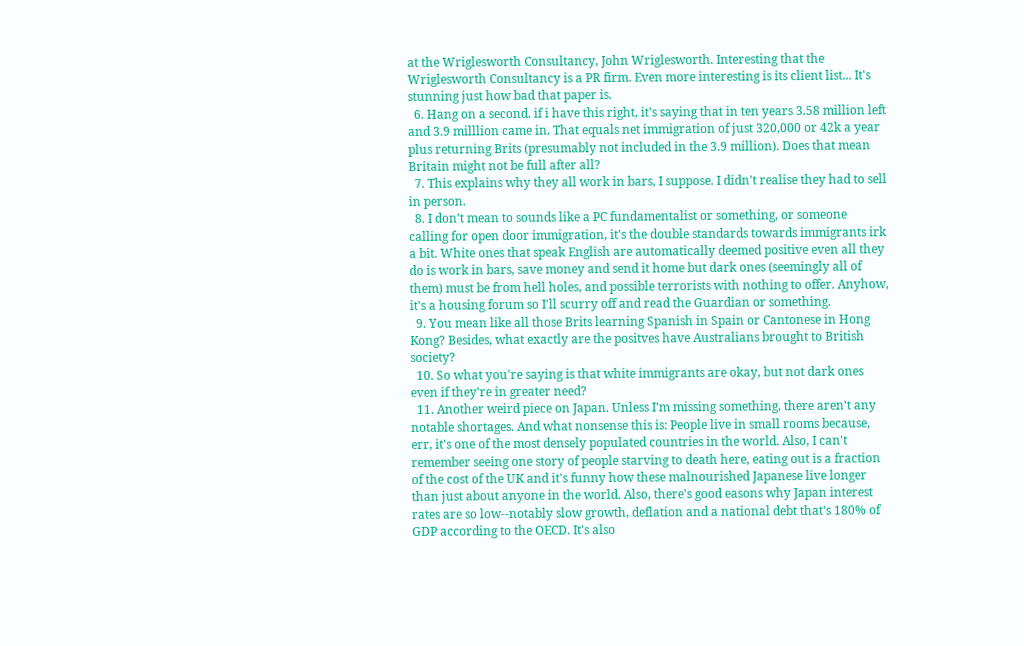at the Wriglesworth Consultancy, John Wriglesworth. Interesting that the Wriglesworth Consultancy is a PR firm. Even more interesting is its client list... It's stunning just how bad that paper is.
  6. Hang on a second. if i have this right, it's saying that in ten years 3.58 million left and 3.9 milllion came in. That equals net immigration of just 320,000 or 42k a year plus returning Brits (presumably not included in the 3.9 million). Does that mean Britain might not be full after all?
  7. This explains why they all work in bars, I suppose. I didn't realise they had to sell in person.
  8. I don't mean to sounds like a PC fundamentalist or something, or someone calling for open door immigration, it's the double standards towards immigrants irk a bit. White ones that speak English are automatically deemed positive even all they do is work in bars, save money and send it home but dark ones (seemingly all of them) must be from hell holes, and possible terrorists with nothing to offer. Anyhow, it's a housing forum so I'll scurry off and read the Guardian or something.
  9. You mean like all those Brits learning Spanish in Spain or Cantonese in Hong Kong? Besides, what exactly are the positves have Australians brought to British society?
  10. So what you're saying is that white immigrants are okay, but not dark ones even if they're in greater need?
  11. Another weird piece on Japan. Unless I'm missing something, there aren't any notable shortages. And what nonsense this is: People live in small rooms because, err, it's one of the most densely populated countries in the world. Also, I can't remember seeing one story of people starving to death here, eating out is a fraction of the cost of the UK and it's funny how these malnourished Japanese live longer than just about anyone in the world. Also, there's good easons why Japan interest rates are so low--notably slow growth, deflation and a national debt that's 180% of GDP according to the OECD. It's also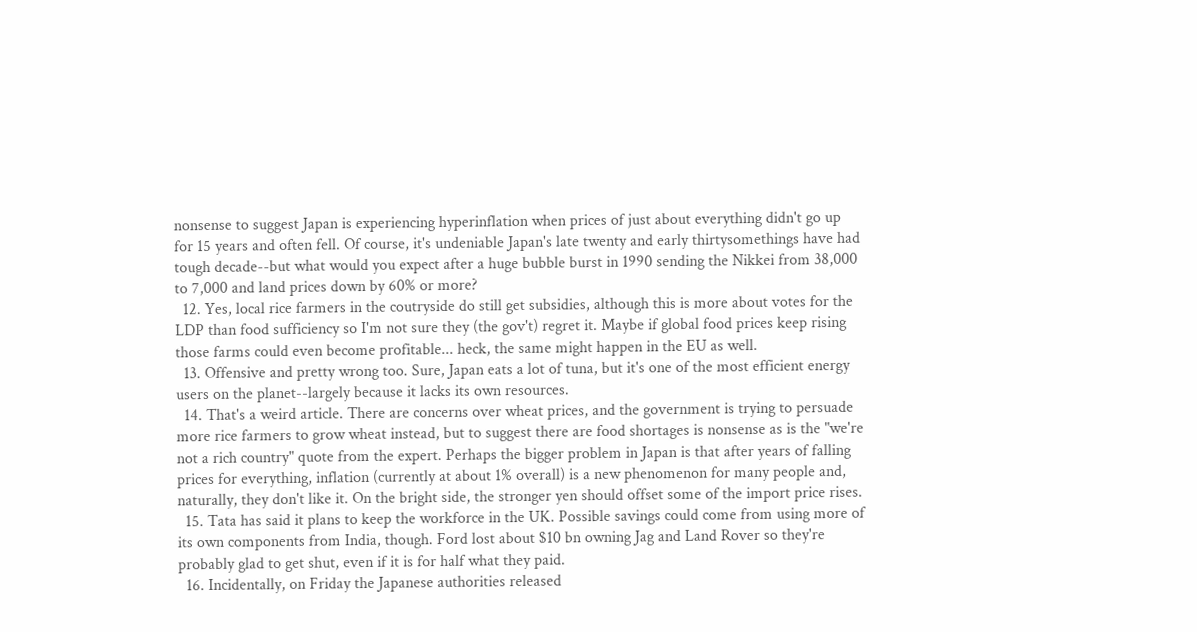nonsense to suggest Japan is experiencing hyperinflation when prices of just about everything didn't go up for 15 years and often fell. Of course, it's undeniable Japan's late twenty and early thirtysomethings have had tough decade--but what would you expect after a huge bubble burst in 1990 sending the Nikkei from 38,000 to 7,000 and land prices down by 60% or more?
  12. Yes, local rice farmers in the coutryside do still get subsidies, although this is more about votes for the LDP than food sufficiency so I'm not sure they (the gov't) regret it. Maybe if global food prices keep rising those farms could even become profitable... heck, the same might happen in the EU as well.
  13. Offensive and pretty wrong too. Sure, Japan eats a lot of tuna, but it's one of the most efficient energy users on the planet--largely because it lacks its own resources.
  14. That's a weird article. There are concerns over wheat prices, and the government is trying to persuade more rice farmers to grow wheat instead, but to suggest there are food shortages is nonsense as is the "we're not a rich country" quote from the expert. Perhaps the bigger problem in Japan is that after years of falling prices for everything, inflation (currently at about 1% overall) is a new phenomenon for many people and, naturally, they don't like it. On the bright side, the stronger yen should offset some of the import price rises.
  15. Tata has said it plans to keep the workforce in the UK. Possible savings could come from using more of its own components from India, though. Ford lost about $10 bn owning Jag and Land Rover so they're probably glad to get shut, even if it is for half what they paid.
  16. Incidentally, on Friday the Japanese authorities released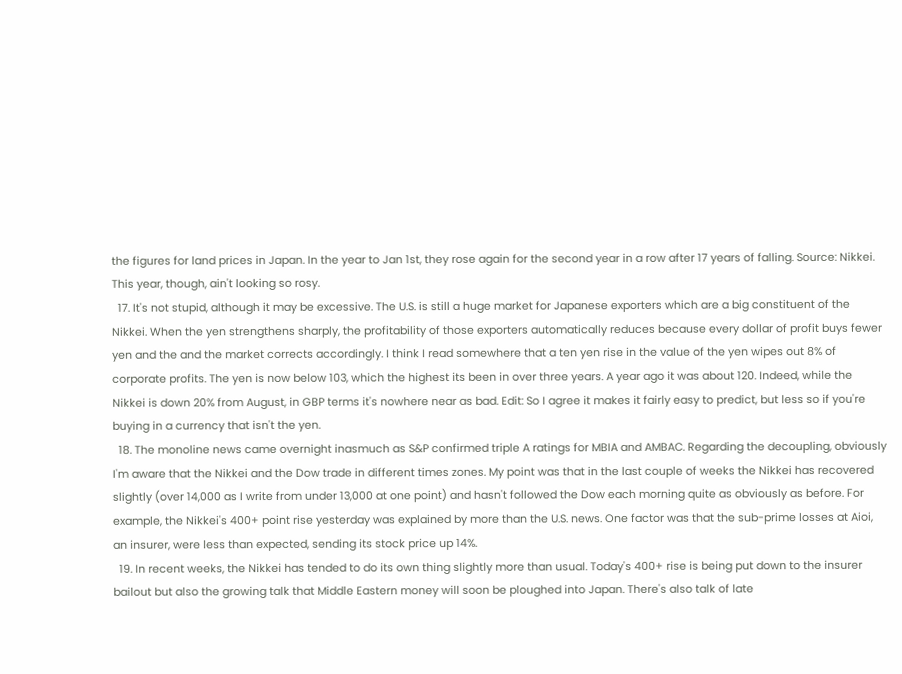the figures for land prices in Japan. In the year to Jan 1st, they rose again for the second year in a row after 17 years of falling. Source: Nikkei. This year, though, ain't looking so rosy.
  17. It's not stupid, although it may be excessive. The U.S. is still a huge market for Japanese exporters which are a big constituent of the Nikkei. When the yen strengthens sharply, the profitability of those exporters automatically reduces because every dollar of profit buys fewer yen and the and the market corrects accordingly. I think I read somewhere that a ten yen rise in the value of the yen wipes out 8% of corporate profits. The yen is now below 103, which the highest its been in over three years. A year ago it was about 120. Indeed, while the Nikkei is down 20% from August, in GBP terms it's nowhere near as bad. Edit: So I agree it makes it fairly easy to predict, but less so if you're buying in a currency that isn't the yen.
  18. The monoline news came overnight inasmuch as S&P confirmed triple A ratings for MBIA and AMBAC. Regarding the decoupling, obviously I'm aware that the Nikkei and the Dow trade in different times zones. My point was that in the last couple of weeks the Nikkei has recovered slightly (over 14,000 as I write from under 13,000 at one point) and hasn't followed the Dow each morning quite as obviously as before. For example, the Nikkei's 400+ point rise yesterday was explained by more than the U.S. news. One factor was that the sub-prime losses at Aioi, an insurer, were less than expected, sending its stock price up 14%.
  19. In recent weeks, the Nikkei has tended to do its own thing slightly more than usual. Today's 400+ rise is being put down to the insurer bailout but also the growing talk that Middle Eastern money will soon be ploughed into Japan. There's also talk of late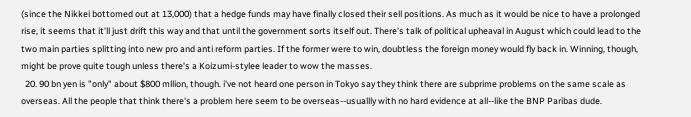(since the Nikkei bottomed out at 13,000) that a hedge funds may have finally closed their sell positions. As much as it would be nice to have a prolonged rise, it seems that it'll just drift this way and that until the government sorts itself out. There's talk of political upheaval in August which could lead to the two main parties splitting into new pro and anti reform parties. If the former were to win, doubtless the foreign money would fly back in. Winning, though, might be prove quite tough unless there's a Koizumi-stylee leader to wow the masses.
  20. 90 bn yen is "only" about $800 mllion, though. i've not heard one person in Tokyo say they think there are subprime problems on the same scale as overseas. All the people that think there's a problem here seem to be overseas--usuallly with no hard evidence at all--like the BNP Paribas dude.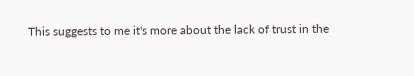This suggests to me it's more about the lack of trust in the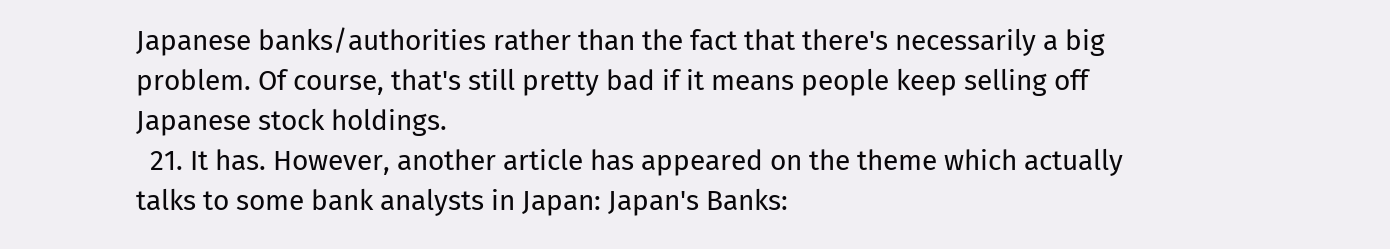Japanese banks/authorities rather than the fact that there's necessarily a big problem. Of course, that's still pretty bad if it means people keep selling off Japanese stock holdings.
  21. It has. However, another article has appeared on the theme which actually talks to some bank analysts in Japan: Japan's Banks: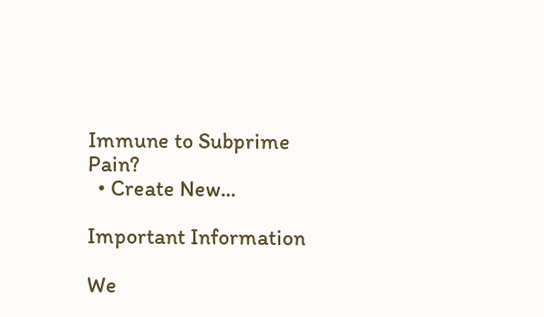Immune to Subprime Pain?
  • Create New...

Important Information

We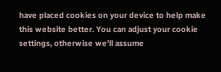have placed cookies on your device to help make this website better. You can adjust your cookie settings, otherwise we'll assume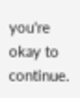you're okay to continue.